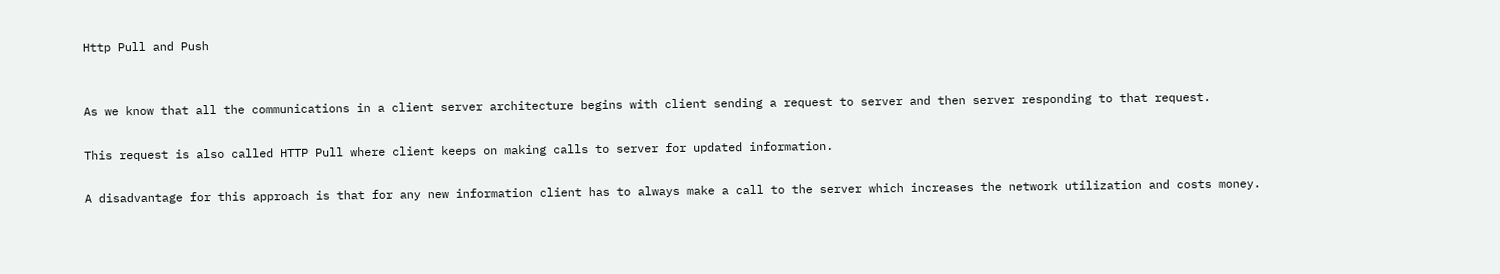Http Pull and Push


As we know that all the communications in a client server architecture begins with client sending a request to server and then server responding to that request.

This request is also called HTTP Pull where client keeps on making calls to server for updated information.

A disadvantage for this approach is that for any new information client has to always make a call to the server which increases the network utilization and costs money.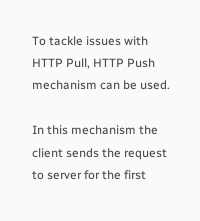To tackle issues with HTTP Pull, HTTP Push mechanism can be used.

In this mechanism the client sends the request to server for the first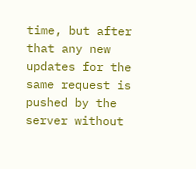time, but after that any new updates for the same request is pushed by the server without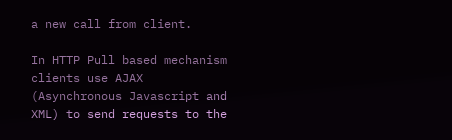a new call from client.

In HTTP Pull based mechanism clients use AJAX (Asynchronous Javascript and XML) to send requests to the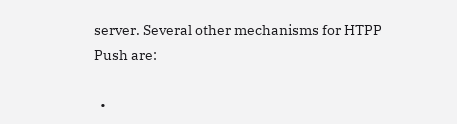server. Several other mechanisms for HTPP Push are:

  •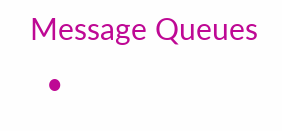Message Queues
  •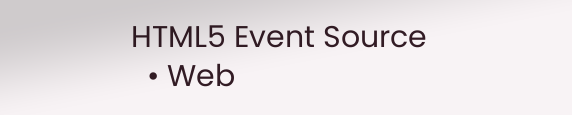HTML5 Event Source
  • Web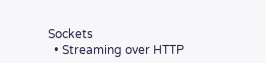Sockets
  • Streaming over HTTP